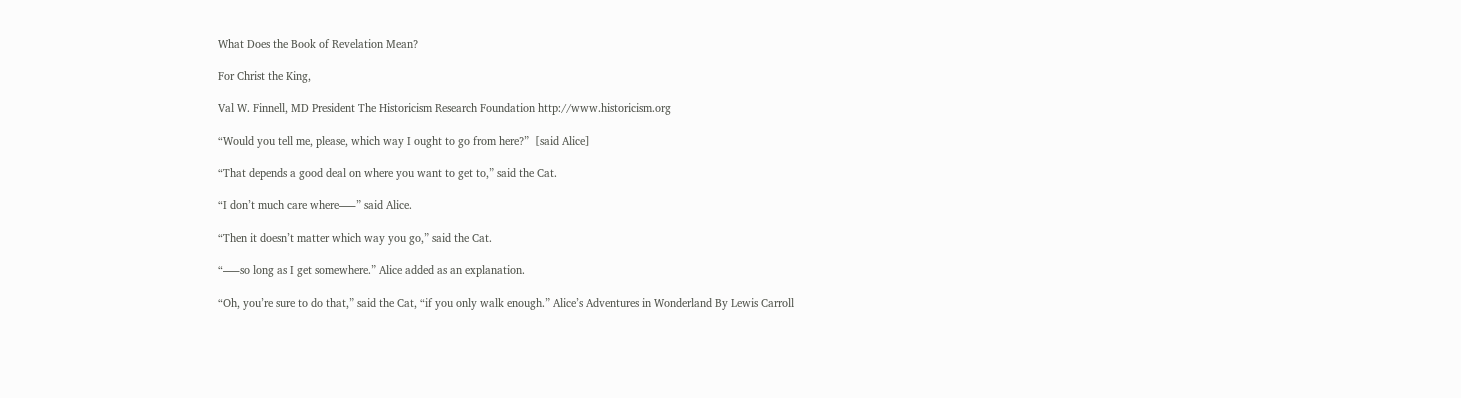What Does the Book of Revelation Mean?

For Christ the King,

Val W. Finnell, MD President The Historicism Research Foundation http://www.historicism.org

“Would you tell me, please, which way I ought to go from here?”  [said Alice]

“That depends a good deal on where you want to get to,” said the Cat.

“I don’t much care where—–” said Alice.

“Then it doesn’t matter which way you go,” said the Cat.

“—–so long as I get somewhere.” Alice added as an explanation.

“Oh, you’re sure to do that,” said the Cat, “if you only walk enough.” Alice’s Adventures in Wonderland By Lewis Carroll